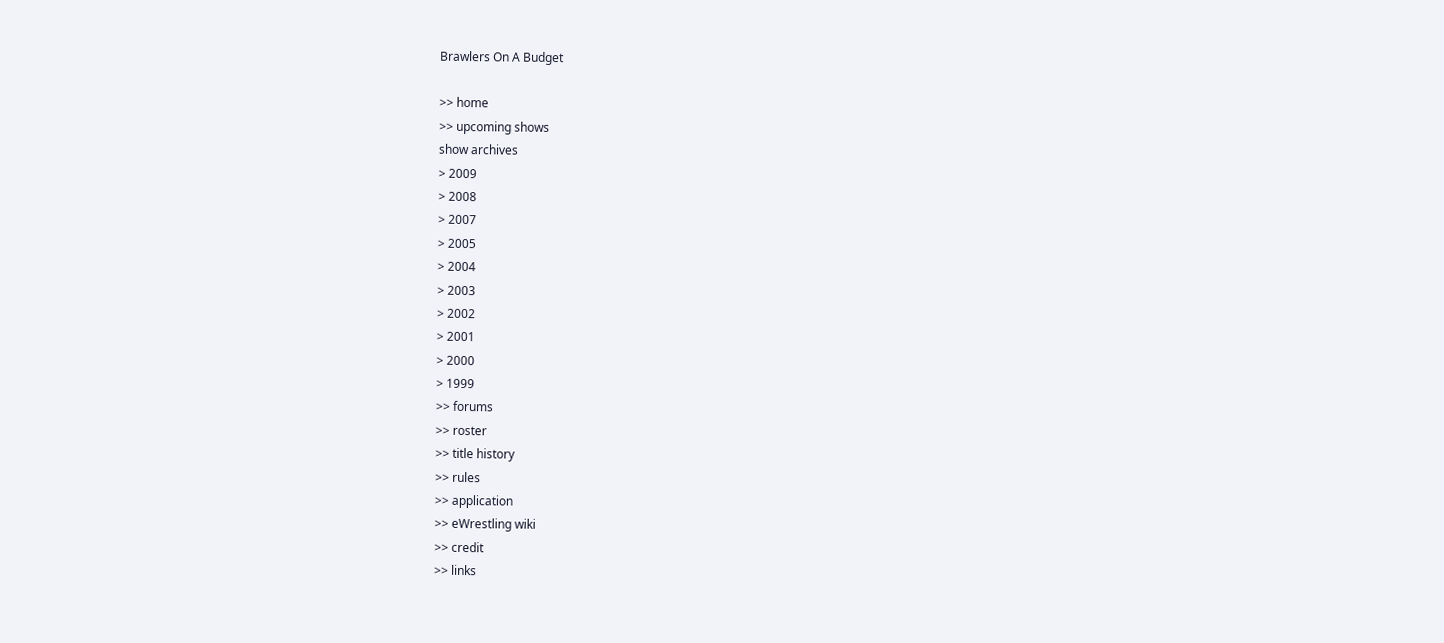Brawlers On A Budget

>> home
>> upcoming shows
show archives
> 2009
> 2008
> 2007
> 2005
> 2004
> 2003
> 2002
> 2001
> 2000
> 1999
>> forums
>> roster
>> title history
>> rules
>> application
>> eWrestling wiki
>> credit
>> links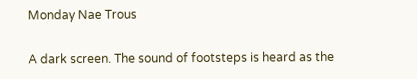Monday Nae Trous

A dark screen. The sound of footsteps is heard as the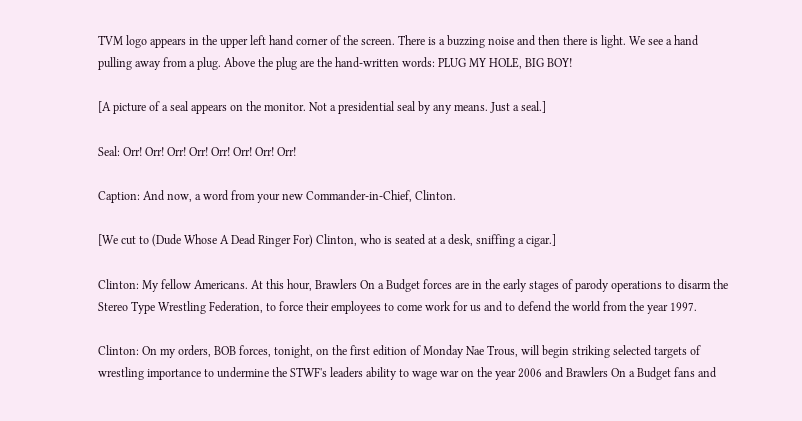TVM logo appears in the upper left hand corner of the screen. There is a buzzing noise and then there is light. We see a hand pulling away from a plug. Above the plug are the hand-written words: PLUG MY HOLE, BIG BOY!

[A picture of a seal appears on the monitor. Not a presidential seal by any means. Just a seal.]

Seal: Orr! Orr! Orr! Orr! Orr! Orr! Orr! Orr!

Caption: And now, a word from your new Commander-in-Chief, Clinton.

[We cut to (Dude Whose A Dead Ringer For) Clinton, who is seated at a desk, sniffing a cigar.]

Clinton: My fellow Americans. At this hour, Brawlers On a Budget forces are in the early stages of parody operations to disarm the Stereo Type Wrestling Federation, to force their employees to come work for us and to defend the world from the year 1997.

Clinton: On my orders, BOB forces, tonight, on the first edition of Monday Nae Trous, will begin striking selected targets of wrestling importance to undermine the STWF's leaders ability to wage war on the year 2006 and Brawlers On a Budget fans and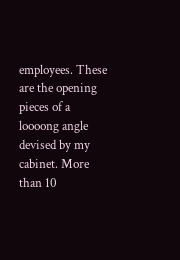employees. These are the opening pieces of a loooong angle devised by my cabinet. More than 10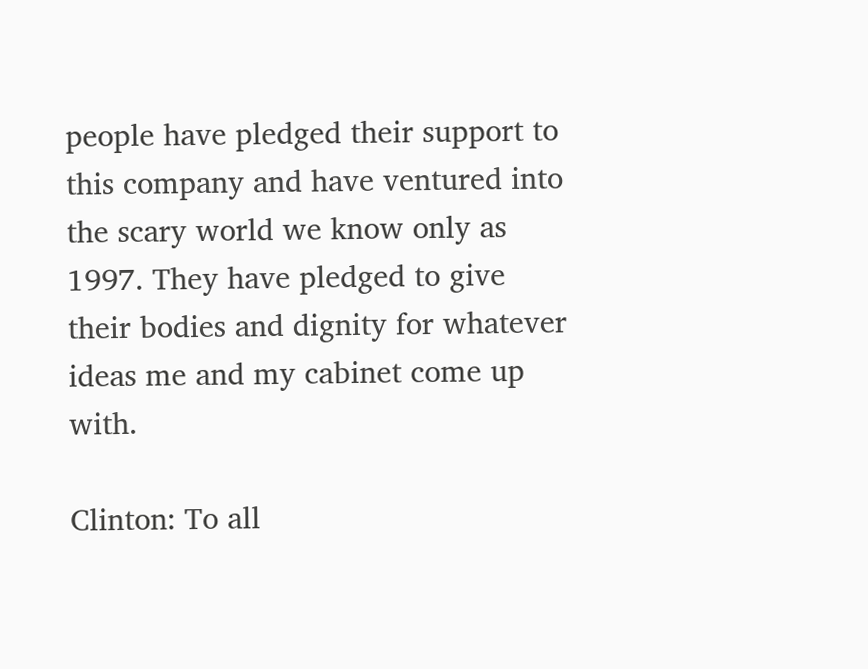people have pledged their support to this company and have ventured into the scary world we know only as 1997. They have pledged to give their bodies and dignity for whatever ideas me and my cabinet come up with.

Clinton: To all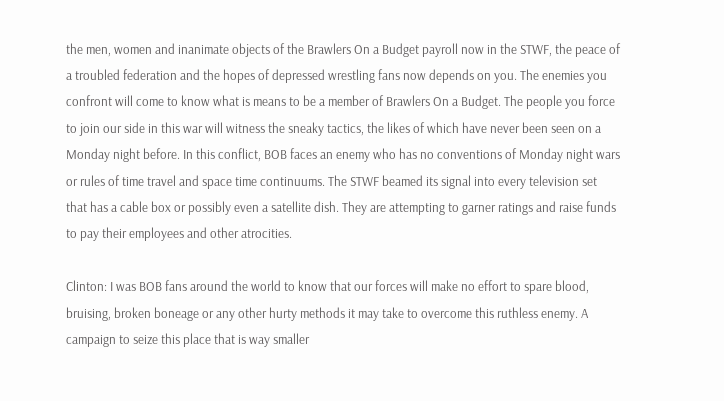the men, women and inanimate objects of the Brawlers On a Budget payroll now in the STWF, the peace of a troubled federation and the hopes of depressed wrestling fans now depends on you. The enemies you confront will come to know what is means to be a member of Brawlers On a Budget. The people you force to join our side in this war will witness the sneaky tactics, the likes of which have never been seen on a Monday night before. In this conflict, BOB faces an enemy who has no conventions of Monday night wars or rules of time travel and space time continuums. The STWF beamed its signal into every television set that has a cable box or possibly even a satellite dish. They are attempting to garner ratings and raise funds to pay their employees and other atrocities.

Clinton: I was BOB fans around the world to know that our forces will make no effort to spare blood, bruising, broken boneage or any other hurty methods it may take to overcome this ruthless enemy. A campaign to seize this place that is way smaller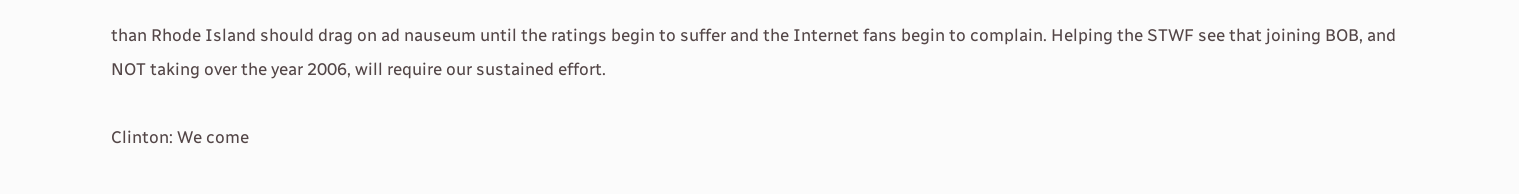than Rhode Island should drag on ad nauseum until the ratings begin to suffer and the Internet fans begin to complain. Helping the STWF see that joining BOB, and NOT taking over the year 2006, will require our sustained effort.

Clinton: We come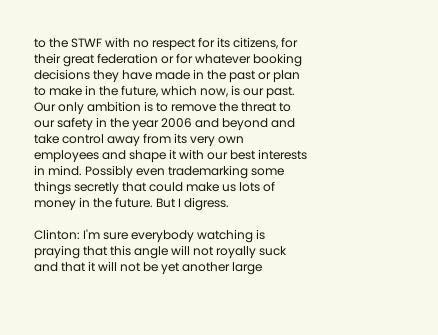to the STWF with no respect for its citizens, for their great federation or for whatever booking decisions they have made in the past or plan to make in the future, which now, is our past. Our only ambition is to remove the threat to our safety in the year 2006 and beyond and take control away from its very own employees and shape it with our best interests in mind. Possibly even trademarking some things secretly that could make us lots of money in the future. But I digress.

Clinton: I'm sure everybody watching is praying that this angle will not royally suck and that it will not be yet another large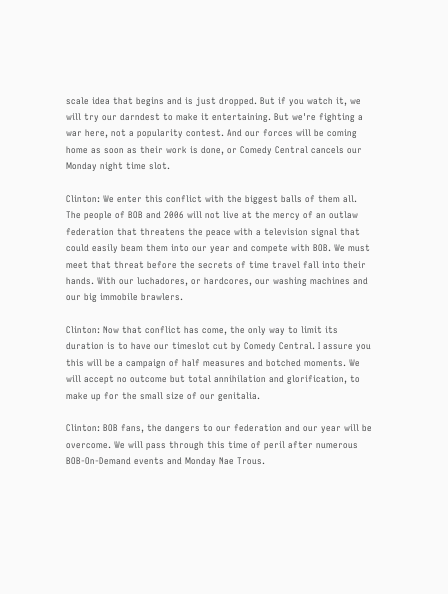scale idea that begins and is just dropped. But if you watch it, we will try our darndest to make it entertaining. But we're fighting a war here, not a popularity contest. And our forces will be coming home as soon as their work is done, or Comedy Central cancels our Monday night time slot.

Clinton: We enter this conflict with the biggest balls of them all. The people of BOB and 2006 will not live at the mercy of an outlaw federation that threatens the peace with a television signal that could easily beam them into our year and compete with BOB. We must meet that threat before the secrets of time travel fall into their hands. With our luchadores, or hardcores, our washing machines and our big immobile brawlers.

Clinton: Now that conflict has come, the only way to limit its duration is to have our timeslot cut by Comedy Central. I assure you this will be a campaign of half measures and botched moments. We will accept no outcome but total annihilation and glorification, to make up for the small size of our genitalia.

Clinton: BOB fans, the dangers to our federation and our year will be overcome. We will pass through this time of peril after numerous BOB-On-Demand events and Monday Nae Trous.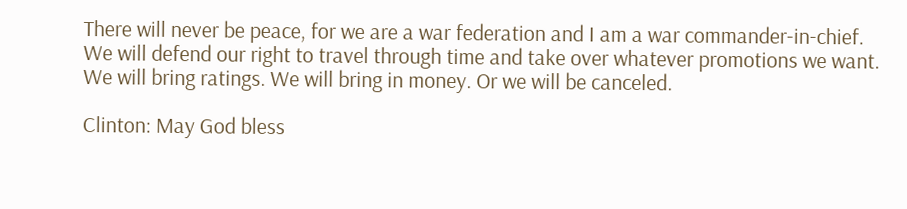There will never be peace, for we are a war federation and I am a war commander-in-chief. We will defend our right to travel through time and take over whatever promotions we want. We will bring ratings. We will bring in money. Or we will be canceled.

Clinton: May God bless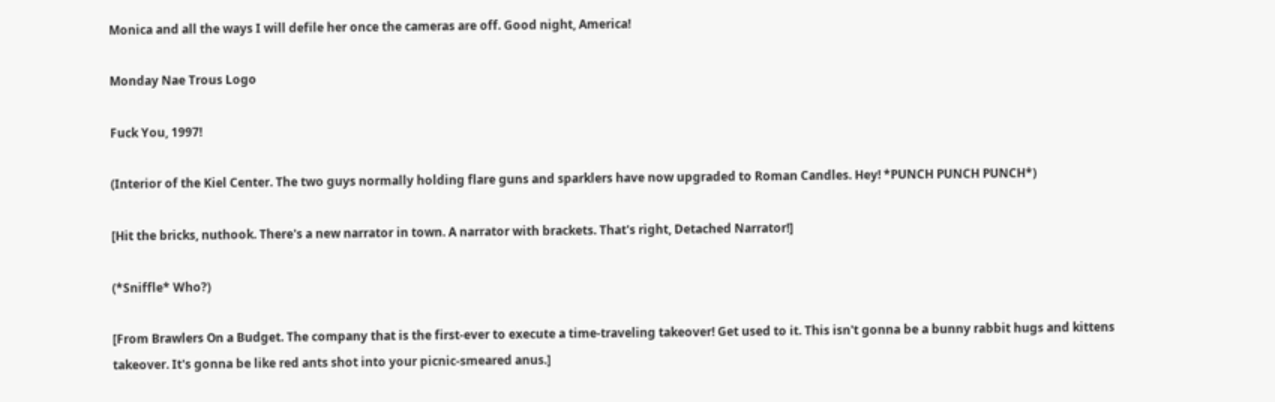Monica and all the ways I will defile her once the cameras are off. Good night, America!

Monday Nae Trous Logo

Fuck You, 1997!

(Interior of the Kiel Center. The two guys normally holding flare guns and sparklers have now upgraded to Roman Candles. Hey! *PUNCH PUNCH PUNCH*)

[Hit the bricks, nuthook. There's a new narrator in town. A narrator with brackets. That's right, Detached Narrator!]

(*Sniffle* Who?)

[From Brawlers On a Budget. The company that is the first-ever to execute a time-traveling takeover! Get used to it. This isn't gonna be a bunny rabbit hugs and kittens takeover. It's gonna be like red ants shot into your picnic-smeared anus.]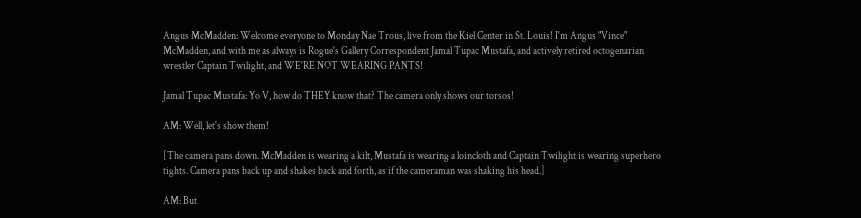Angus McMadden: Welcome everyone to Monday Nae Trous, live from the Kiel Center in St. Louis! I'm Angus "Vince" McMadden, and with me as always is Rogue's Gallery Correspondent Jamal Tupac Mustafa, and actively retired octogenarian wrestler Captain Twilight, and WE'RE NOT WEARING PANTS!

Jamal Tupac Mustafa: Yo V, how do THEY know that? The camera only shows our torsos!

AM: Well, let's show them!

[The camera pans down. McMadden is wearing a kilt, Mustafa is wearing a loincloth and Captain Twilight is wearing superhero tights. Camera pans back up and shakes back and forth, as if the cameraman was shaking his head.]

AM: But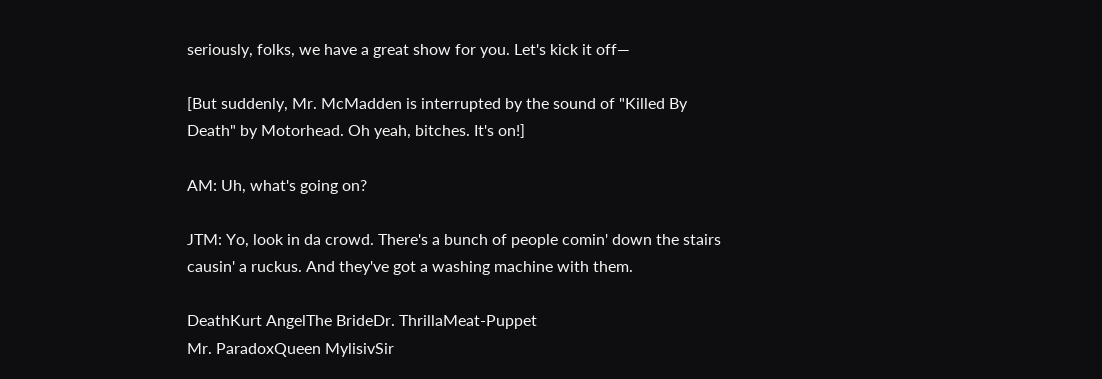seriously, folks, we have a great show for you. Let's kick it off—

[But suddenly, Mr. McMadden is interrupted by the sound of "Killed By Death" by Motorhead. Oh yeah, bitches. It's on!]

AM: Uh, what's going on?

JTM: Yo, look in da crowd. There's a bunch of people comin' down the stairs causin' a ruckus. And they've got a washing machine with them.

DeathKurt AngelThe BrideDr. ThrillaMeat-Puppet
Mr. ParadoxQueen MylisivSir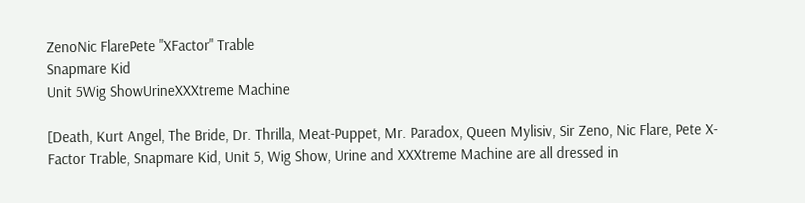ZenoNic FlarePete "XFactor" Trable
Snapmare Kid
Unit 5Wig ShowUrineXXXtreme Machine

[Death, Kurt Angel, The Bride, Dr. Thrilla, Meat-Puppet, Mr. Paradox, Queen Mylisiv, Sir Zeno, Nic Flare, Pete X-Factor Trable, Snapmare Kid, Unit 5, Wig Show, Urine and XXXtreme Machine are all dressed in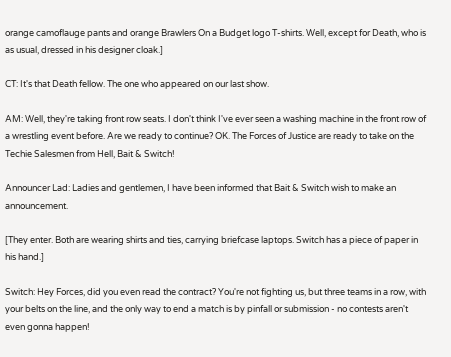orange camoflauge pants and orange Brawlers On a Budget logo T-shirts. Well, except for Death, who is as usual, dressed in his designer cloak.]

CT: It's that Death fellow. The one who appeared on our last show.

AM: Well, they're taking front row seats. I don't think I've ever seen a washing machine in the front row of a wrestling event before. Are we ready to continue? OK. The Forces of Justice are ready to take on the Techie Salesmen from Hell, Bait & Switch!

Announcer Lad: Ladies and gentlemen, I have been informed that Bait & Switch wish to make an announcement.

[They enter. Both are wearing shirts and ties, carrying briefcase laptops. Switch has a piece of paper in his hand.]

Switch: Hey Forces, did you even read the contract? You're not fighting us, but three teams in a row, with your belts on the line, and the only way to end a match is by pinfall or submission - no contests aren't even gonna happen!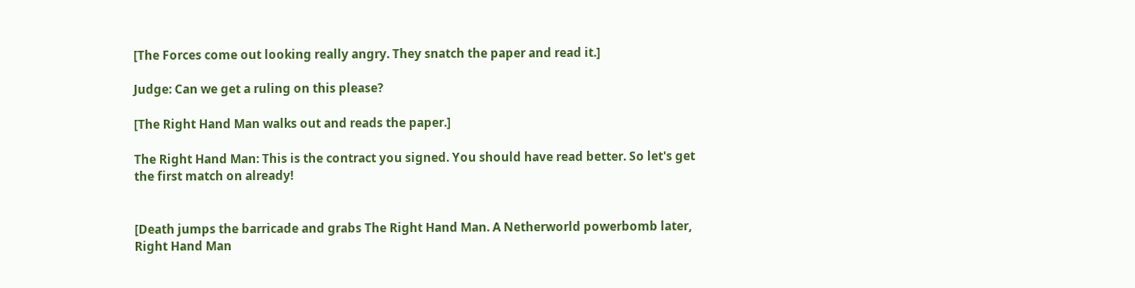[The Forces come out looking really angry. They snatch the paper and read it.]

Judge: Can we get a ruling on this please?

[The Right Hand Man walks out and reads the paper.]

The Right Hand Man: This is the contract you signed. You should have read better. So let's get the first match on already!


[Death jumps the barricade and grabs The Right Hand Man. A Netherworld powerbomb later, Right Hand Man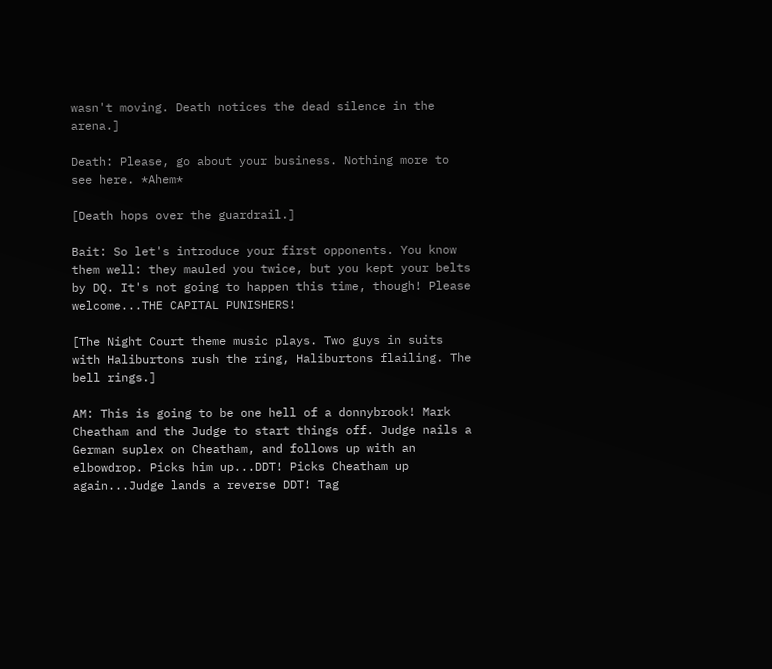wasn't moving. Death notices the dead silence in the arena.]

Death: Please, go about your business. Nothing more to see here. *Ahem*

[Death hops over the guardrail.]

Bait: So let's introduce your first opponents. You know them well: they mauled you twice, but you kept your belts by DQ. It's not going to happen this time, though! Please welcome...THE CAPITAL PUNISHERS!

[The Night Court theme music plays. Two guys in suits with Haliburtons rush the ring, Haliburtons flailing. The bell rings.]

AM: This is going to be one hell of a donnybrook! Mark Cheatham and the Judge to start things off. Judge nails a German suplex on Cheatham, and follows up with an elbowdrop. Picks him up...DDT! Picks Cheatham up again...Judge lands a reverse DDT! Tag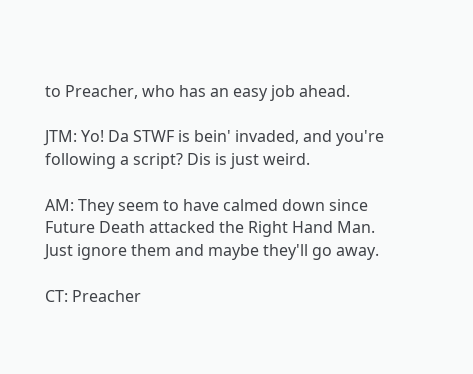to Preacher, who has an easy job ahead.

JTM: Yo! Da STWF is bein' invaded, and you're following a script? Dis is just weird.

AM: They seem to have calmed down since Future Death attacked the Right Hand Man. Just ignore them and maybe they'll go away.

CT: Preacher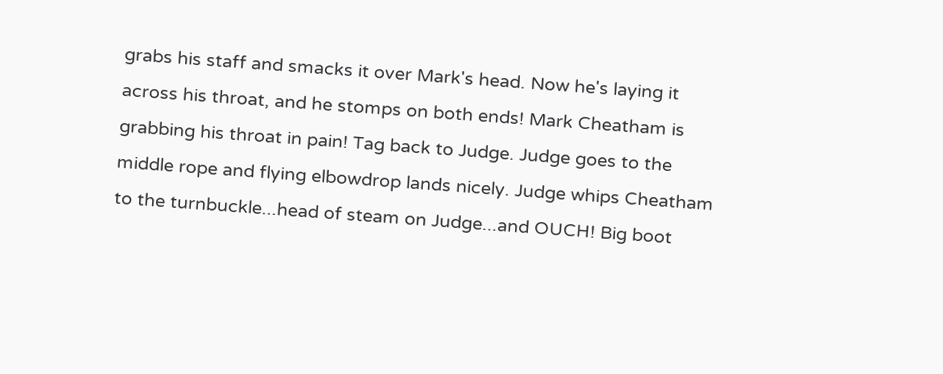grabs his staff and smacks it over Mark's head. Now he's laying it across his throat, and he stomps on both ends! Mark Cheatham is grabbing his throat in pain! Tag back to Judge. Judge goes to the middle rope and flying elbowdrop lands nicely. Judge whips Cheatham to the turnbuckle...head of steam on Judge...and OUCH! Big boot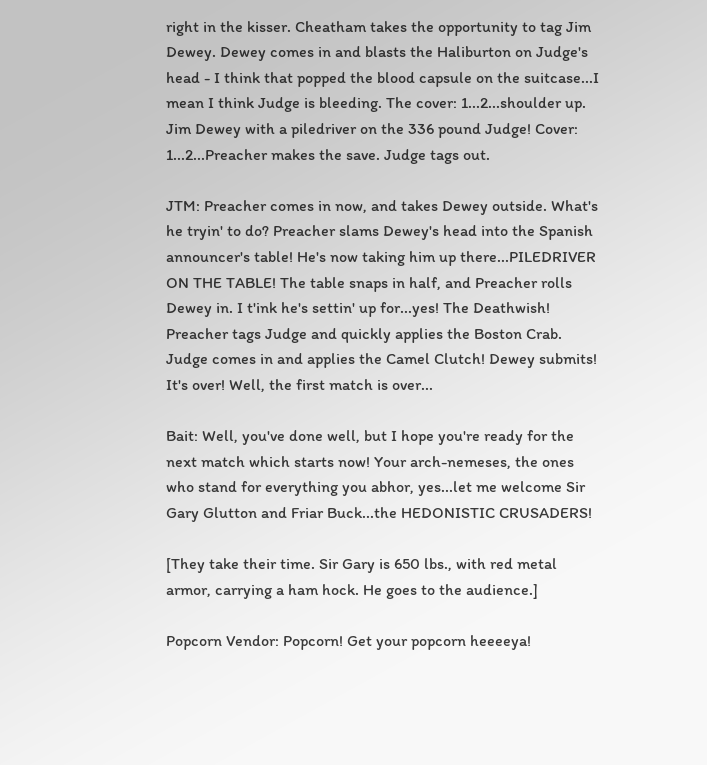right in the kisser. Cheatham takes the opportunity to tag Jim Dewey. Dewey comes in and blasts the Haliburton on Judge's head - I think that popped the blood capsule on the suitcase...I mean I think Judge is bleeding. The cover: 1...2...shoulder up. Jim Dewey with a piledriver on the 336 pound Judge! Cover: 1...2...Preacher makes the save. Judge tags out.

JTM: Preacher comes in now, and takes Dewey outside. What's he tryin' to do? Preacher slams Dewey's head into the Spanish announcer's table! He's now taking him up there...PILEDRIVER ON THE TABLE! The table snaps in half, and Preacher rolls Dewey in. I t'ink he's settin' up for...yes! The Deathwish! Preacher tags Judge and quickly applies the Boston Crab. Judge comes in and applies the Camel Clutch! Dewey submits! It's over! Well, the first match is over...

Bait: Well, you've done well, but I hope you're ready for the next match which starts now! Your arch-nemeses, the ones who stand for everything you abhor, yes...let me welcome Sir Gary Glutton and Friar Buck...the HEDONISTIC CRUSADERS!

[They take their time. Sir Gary is 650 lbs., with red metal armor, carrying a ham hock. He goes to the audience.]

Popcorn Vendor: Popcorn! Get your popcorn heeeeya!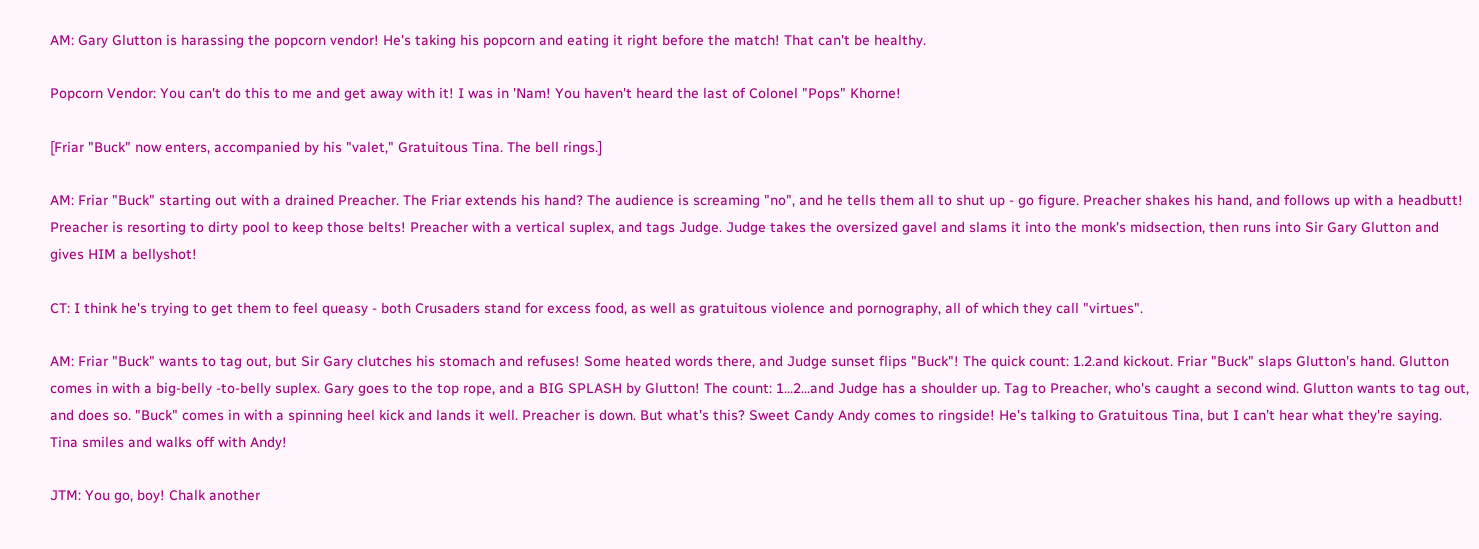AM: Gary Glutton is harassing the popcorn vendor! He's taking his popcorn and eating it right before the match! That can't be healthy.

Popcorn Vendor: You can't do this to me and get away with it! I was in 'Nam! You haven't heard the last of Colonel "Pops" Khorne!

[Friar "Buck" now enters, accompanied by his "valet," Gratuitous Tina. The bell rings.]

AM: Friar "Buck" starting out with a drained Preacher. The Friar extends his hand? The audience is screaming "no", and he tells them all to shut up - go figure. Preacher shakes his hand, and follows up with a headbutt! Preacher is resorting to dirty pool to keep those belts! Preacher with a vertical suplex, and tags Judge. Judge takes the oversized gavel and slams it into the monk's midsection, then runs into Sir Gary Glutton and gives HIM a bellyshot!

CT: I think he's trying to get them to feel queasy - both Crusaders stand for excess food, as well as gratuitous violence and pornography, all of which they call "virtues".

AM: Friar "Buck" wants to tag out, but Sir Gary clutches his stomach and refuses! Some heated words there, and Judge sunset flips "Buck"! The quick count: 1.2.and kickout. Friar "Buck" slaps Glutton's hand. Glutton comes in with a big-belly -to-belly suplex. Gary goes to the top rope, and a BIG SPLASH by Glutton! The count: 1...2...and Judge has a shoulder up. Tag to Preacher, who's caught a second wind. Glutton wants to tag out, and does so. "Buck" comes in with a spinning heel kick and lands it well. Preacher is down. But what's this? Sweet Candy Andy comes to ringside! He's talking to Gratuitous Tina, but I can't hear what they're saying. Tina smiles and walks off with Andy!

JTM: You go, boy! Chalk another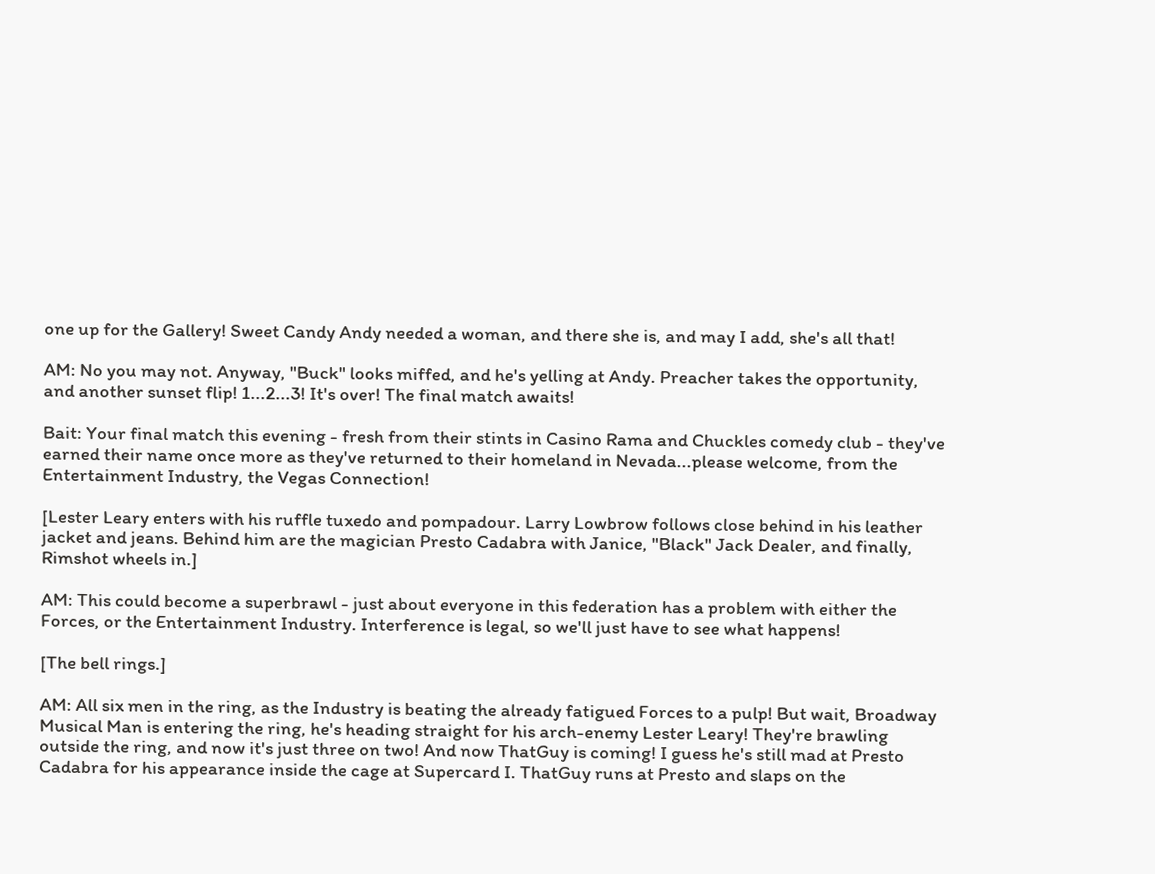one up for the Gallery! Sweet Candy Andy needed a woman, and there she is, and may I add, she's all that!

AM: No you may not. Anyway, "Buck" looks miffed, and he's yelling at Andy. Preacher takes the opportunity, and another sunset flip! 1...2...3! It's over! The final match awaits!

Bait: Your final match this evening - fresh from their stints in Casino Rama and Chuckles comedy club - they've earned their name once more as they've returned to their homeland in Nevada...please welcome, from the Entertainment Industry, the Vegas Connection!

[Lester Leary enters with his ruffle tuxedo and pompadour. Larry Lowbrow follows close behind in his leather jacket and jeans. Behind him are the magician Presto Cadabra with Janice, "Black" Jack Dealer, and finally, Rimshot wheels in.]

AM: This could become a superbrawl - just about everyone in this federation has a problem with either the Forces, or the Entertainment Industry. Interference is legal, so we'll just have to see what happens!

[The bell rings.]

AM: All six men in the ring, as the Industry is beating the already fatigued Forces to a pulp! But wait, Broadway Musical Man is entering the ring, he's heading straight for his arch-enemy Lester Leary! They're brawling outside the ring, and now it's just three on two! And now ThatGuy is coming! I guess he's still mad at Presto Cadabra for his appearance inside the cage at Supercard I. ThatGuy runs at Presto and slaps on the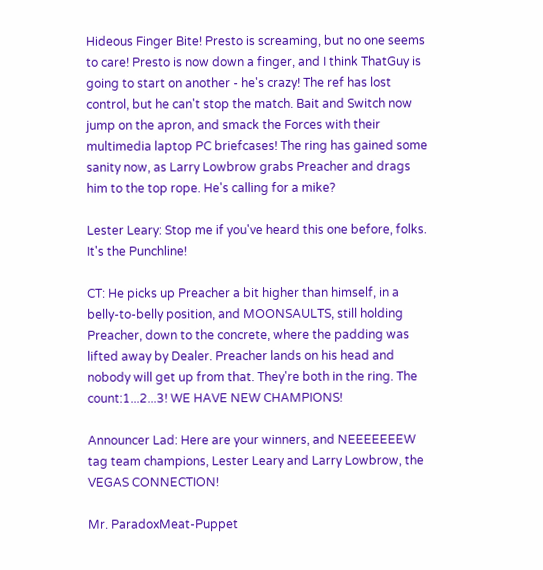Hideous Finger Bite! Presto is screaming, but no one seems to care! Presto is now down a finger, and I think ThatGuy is going to start on another - he's crazy! The ref has lost control, but he can't stop the match. Bait and Switch now jump on the apron, and smack the Forces with their multimedia laptop PC briefcases! The ring has gained some sanity now, as Larry Lowbrow grabs Preacher and drags him to the top rope. He's calling for a mike?

Lester Leary: Stop me if you've heard this one before, folks. It's the Punchline!

CT: He picks up Preacher a bit higher than himself, in a belly-to-belly position, and MOONSAULTS, still holding Preacher, down to the concrete, where the padding was lifted away by Dealer. Preacher lands on his head and nobody will get up from that. They're both in the ring. The count:1...2...3! WE HAVE NEW CHAMPIONS!

Announcer Lad: Here are your winners, and NEEEEEEEW tag team champions, Lester Leary and Larry Lowbrow, the VEGAS CONNECTION!

Mr. ParadoxMeat-Puppet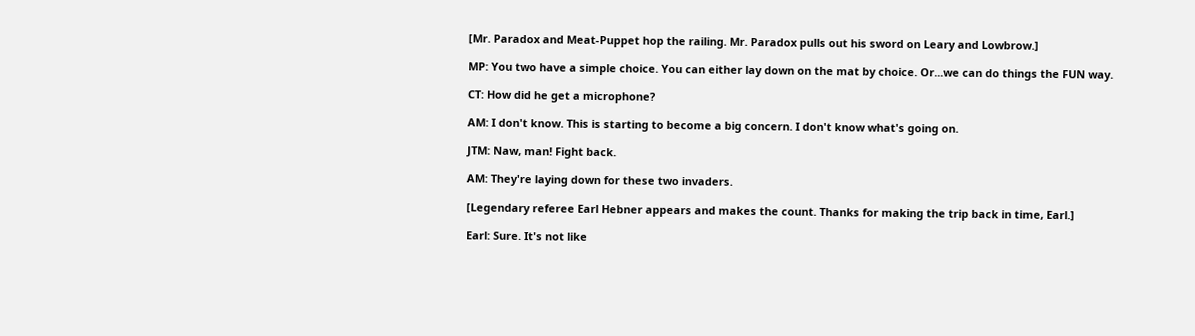[Mr. Paradox and Meat-Puppet hop the railing. Mr. Paradox pulls out his sword on Leary and Lowbrow.]

MP: You two have a simple choice. You can either lay down on the mat by choice. Or...we can do things the FUN way.

CT: How did he get a microphone?

AM: I don't know. This is starting to become a big concern. I don't know what's going on.

JTM: Naw, man! Fight back.

AM: They're laying down for these two invaders.

[Legendary referee Earl Hebner appears and makes the count. Thanks for making the trip back in time, Earl.]

Earl: Sure. It's not like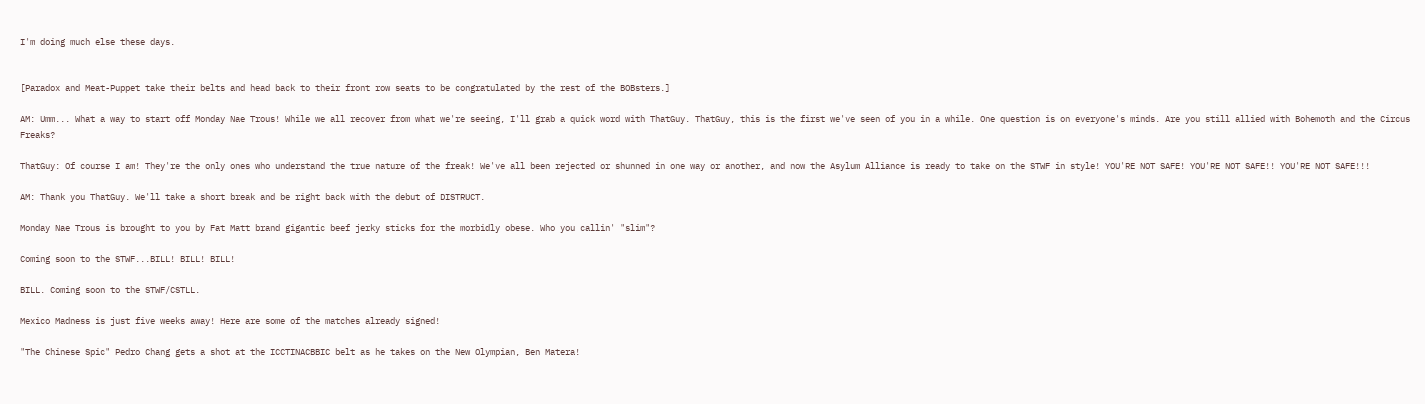I'm doing much else these days.


[Paradox and Meat-Puppet take their belts and head back to their front row seats to be congratulated by the rest of the BOBsters.]

AM: Umm... What a way to start off Monday Nae Trous! While we all recover from what we're seeing, I'll grab a quick word with ThatGuy. ThatGuy, this is the first we've seen of you in a while. One question is on everyone's minds. Are you still allied with Bohemoth and the Circus Freaks?

ThatGuy: Of course I am! They're the only ones who understand the true nature of the freak! We've all been rejected or shunned in one way or another, and now the Asylum Alliance is ready to take on the STWF in style! YOU'RE NOT SAFE! YOU'RE NOT SAFE!! YOU'RE NOT SAFE!!!

AM: Thank you ThatGuy. We'll take a short break and be right back with the debut of DISTRUCT.

Monday Nae Trous is brought to you by Fat Matt brand gigantic beef jerky sticks for the morbidly obese. Who you callin' "slim"?

Coming soon to the STWF...BILL! BILL! BILL!

BILL. Coming soon to the STWF/CSTLL.

Mexico Madness is just five weeks away! Here are some of the matches already signed!

"The Chinese Spic" Pedro Chang gets a shot at the ICCTINACBBIC belt as he takes on the New Olympian, Ben Matera!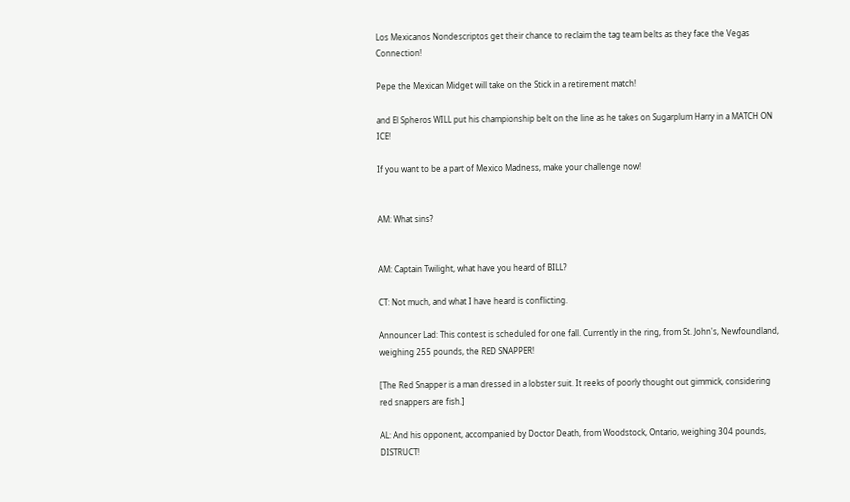Los Mexicanos Nondescriptos get their chance to reclaim the tag team belts as they face the Vegas Connection!

Pepe the Mexican Midget will take on the Stick in a retirement match!

and El Spheros WILL put his championship belt on the line as he takes on Sugarplum Harry in a MATCH ON ICE!

If you want to be a part of Mexico Madness, make your challenge now!


AM: What sins?


AM: Captain Twilight, what have you heard of BILL?

CT: Not much, and what I have heard is conflicting.

Announcer Lad: This contest is scheduled for one fall. Currently in the ring, from St. John's, Newfoundland, weighing 255 pounds, the RED SNAPPER!

[The Red Snapper is a man dressed in a lobster suit. It reeks of poorly thought out gimmick, considering red snappers are fish.]

AL: And his opponent, accompanied by Doctor Death, from Woodstock, Ontario, weighing 304 pounds, DISTRUCT!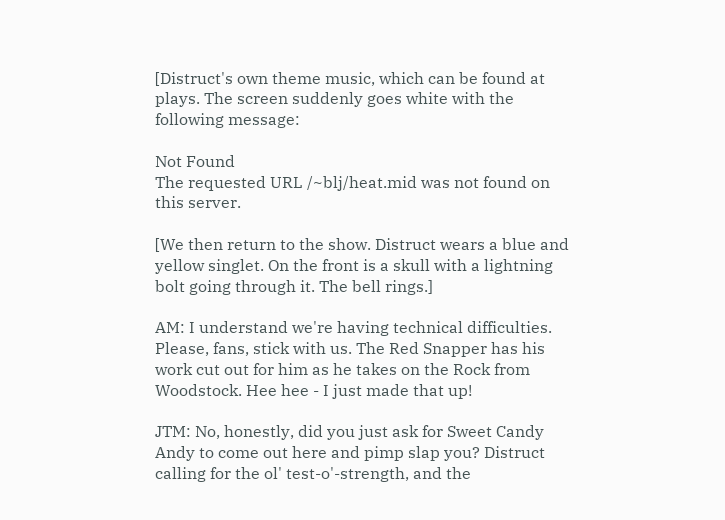[Distruct's own theme music, which can be found at plays. The screen suddenly goes white with the following message:

Not Found
The requested URL /~blj/heat.mid was not found on this server.

[We then return to the show. Distruct wears a blue and yellow singlet. On the front is a skull with a lightning bolt going through it. The bell rings.]

AM: I understand we're having technical difficulties. Please, fans, stick with us. The Red Snapper has his work cut out for him as he takes on the Rock from Woodstock. Hee hee - I just made that up!

JTM: No, honestly, did you just ask for Sweet Candy Andy to come out here and pimp slap you? Distruct calling for the ol' test-o'-strength, and the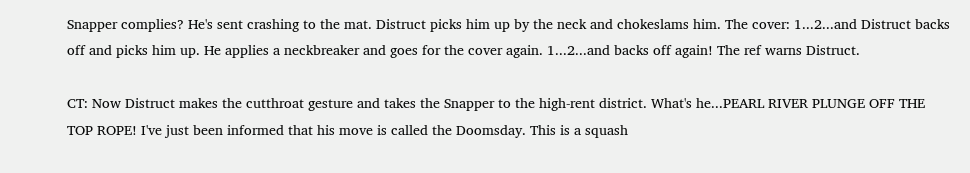Snapper complies? He's sent crashing to the mat. Distruct picks him up by the neck and chokeslams him. The cover: 1...2...and Distruct backs off and picks him up. He applies a neckbreaker and goes for the cover again. 1...2...and backs off again! The ref warns Distruct.

CT: Now Distruct makes the cutthroat gesture and takes the Snapper to the high-rent district. What's he...PEARL RIVER PLUNGE OFF THE TOP ROPE! I've just been informed that his move is called the Doomsday. This is a squash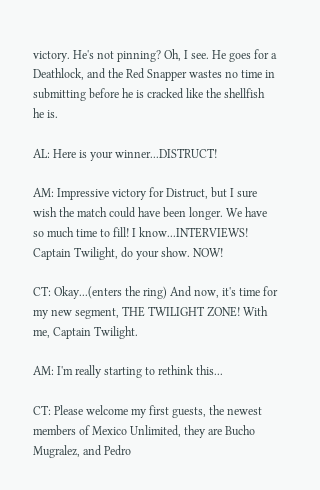victory. He's not pinning? Oh, I see. He goes for a Deathlock, and the Red Snapper wastes no time in submitting before he is cracked like the shellfish he is.

AL: Here is your winner...DISTRUCT!

AM: Impressive victory for Distruct, but I sure wish the match could have been longer. We have so much time to fill! I know...INTERVIEWS! Captain Twilight, do your show. NOW!

CT: Okay...(enters the ring) And now, it's time for my new segment, THE TWILIGHT ZONE! With me, Captain Twilight.

AM: I'm really starting to rethink this...

CT: Please welcome my first guests, the newest members of Mexico Unlimited, they are Bucho Mugralez, and Pedro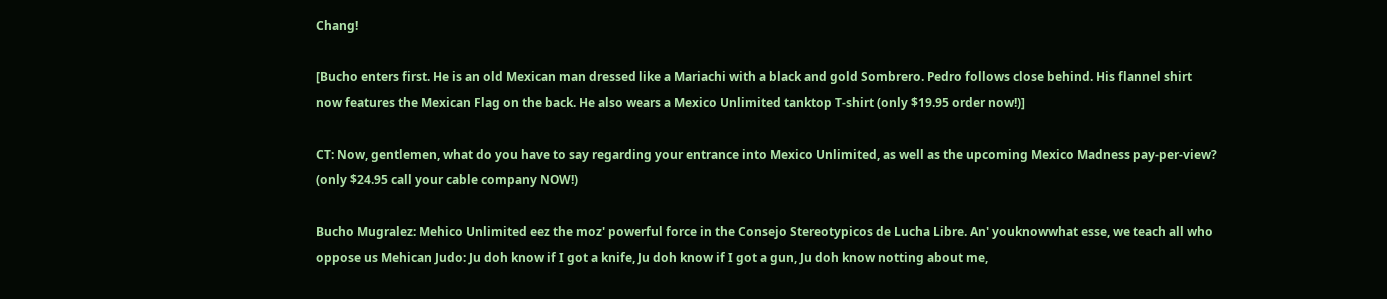Chang!

[Bucho enters first. He is an old Mexican man dressed like a Mariachi with a black and gold Sombrero. Pedro follows close behind. His flannel shirt now features the Mexican Flag on the back. He also wears a Mexico Unlimited tanktop T-shirt (only $19.95 order now!)]

CT: Now, gentlemen, what do you have to say regarding your entrance into Mexico Unlimited, as well as the upcoming Mexico Madness pay-per-view? (only $24.95 call your cable company NOW!)

Bucho Mugralez: Mehico Unlimited eez the moz' powerful force in the Consejo Stereotypicos de Lucha Libre. An' youknowwhat esse, we teach all who oppose us Mehican Judo: Ju doh know if I got a knife, Ju doh know if I got a gun, Ju doh know notting about me,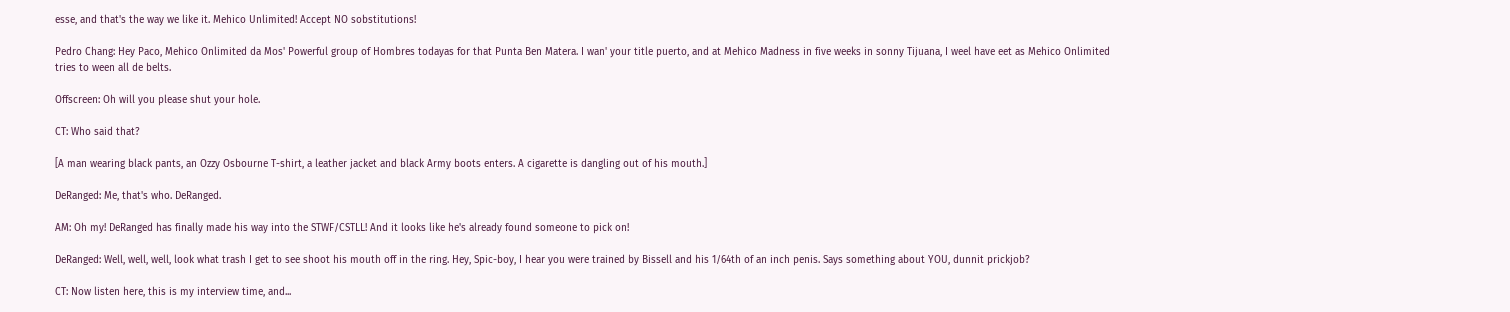esse, and that's the way we like it. Mehico Unlimited! Accept NO sobstitutions!

Pedro Chang: Hey Paco, Mehico Onlimited da Mos' Powerful group of Hombres todayas for that Punta Ben Matera. I wan' your title puerto, and at Mehico Madness in five weeks in sonny Tijuana, I weel have eet as Mehico Onlimited tries to ween all de belts.

Offscreen: Oh will you please shut your hole.

CT: Who said that?

[A man wearing black pants, an Ozzy Osbourne T-shirt, a leather jacket and black Army boots enters. A cigarette is dangling out of his mouth.]

DeRanged: Me, that's who. DeRanged.

AM: Oh my! DeRanged has finally made his way into the STWF/CSTLL! And it looks like he's already found someone to pick on!

DeRanged: Well, well, well, look what trash I get to see shoot his mouth off in the ring. Hey, Spic-boy, I hear you were trained by Bissell and his 1/64th of an inch penis. Says something about YOU, dunnit prickjob?

CT: Now listen here, this is my interview time, and...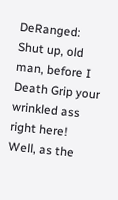DeRanged: Shut up, old man, before I Death Grip your wrinkled ass right here! Well, as the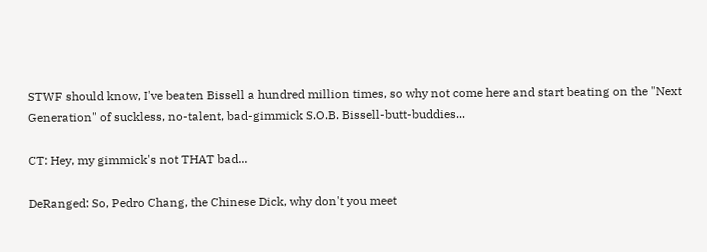STWF should know, I've beaten Bissell a hundred million times, so why not come here and start beating on the "Next Generation" of suckless, no-talent, bad-gimmick S.O.B. Bissell-butt-buddies...

CT: Hey, my gimmick's not THAT bad...

DeRanged: So, Pedro Chang, the Chinese Dick, why don't you meet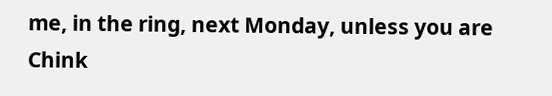me, in the ring, next Monday, unless you are Chink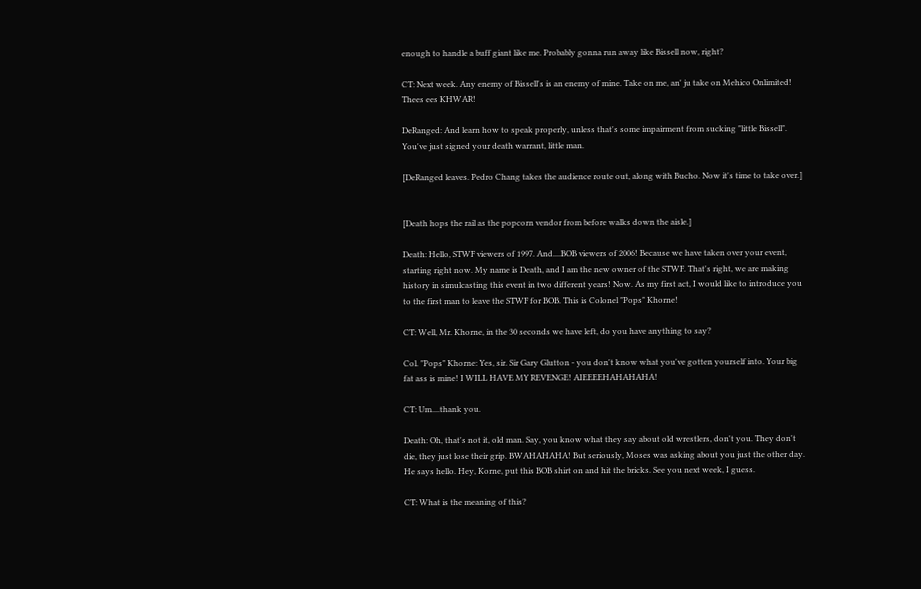enough to handle a buff giant like me. Probably gonna run away like Bissell now, right?

CT: Next week. Any enemy of Bissell's is an enemy of mine. Take on me, an' ju take on Mehico Onlimited! Thees ees KHWAR!

DeRanged: And learn how to speak properly, unless that's some impairment from sucking "little Bissell". You've just signed your death warrant, little man.

[DeRanged leaves. Pedro Chang takes the audience route out, along with Bucho. Now it's time to take over.]


[Death hops the rail as the popcorn vendor from before walks down the aisle.]

Death: Hello, STWF viewers of 1997. And....BOB viewers of 2006! Because we have taken over your event, starting right now. My name is Death, and I am the new owner of the STWF. That's right, we are making history in simulcasting this event in two different years! Now. As my first act, I would like to introduce you to the first man to leave the STWF for BOB. This is Colonel "Pops" Khorne!

CT: Well, Mr. Khorne, in the 30 seconds we have left, do you have anything to say?

Col. "Pops" Khorne: Yes, sir. Sir Gary Glutton - you don't know what you've gotten yourself into. Your big fat ass is mine! I WILL HAVE MY REVENGE! AIEEEEHAHAHAHA!

CT: Um....thank you.

Death: Oh, that's not it, old man. Say, you know what they say about old wrestlers, don't you. They don't die, they just lose their grip. BWAHAHAHA! But seriously, Moses was asking about you just the other day. He says hello. Hey, Korne, put this BOB shirt on and hit the bricks. See you next week, I guess.

CT: What is the meaning of this?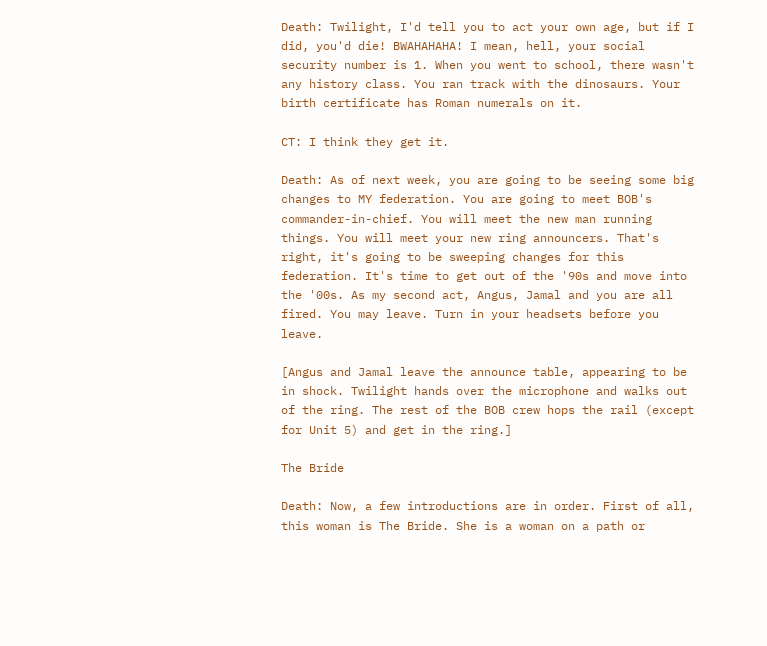Death: Twilight, I'd tell you to act your own age, but if I did, you'd die! BWAHAHAHA! I mean, hell, your social security number is 1. When you went to school, there wasn't any history class. You ran track with the dinosaurs. Your birth certificate has Roman numerals on it.

CT: I think they get it.

Death: As of next week, you are going to be seeing some big changes to MY federation. You are going to meet BOB's commander-in-chief. You will meet the new man running things. You will meet your new ring announcers. That's right, it's going to be sweeping changes for this federation. It's time to get out of the '90s and move into the '00s. As my second act, Angus, Jamal and you are all fired. You may leave. Turn in your headsets before you leave.

[Angus and Jamal leave the announce table, appearing to be in shock. Twilight hands over the microphone and walks out of the ring. The rest of the BOB crew hops the rail (except for Unit 5) and get in the ring.]

The Bride

Death: Now, a few introductions are in order. First of all, this woman is The Bride. She is a woman on a path or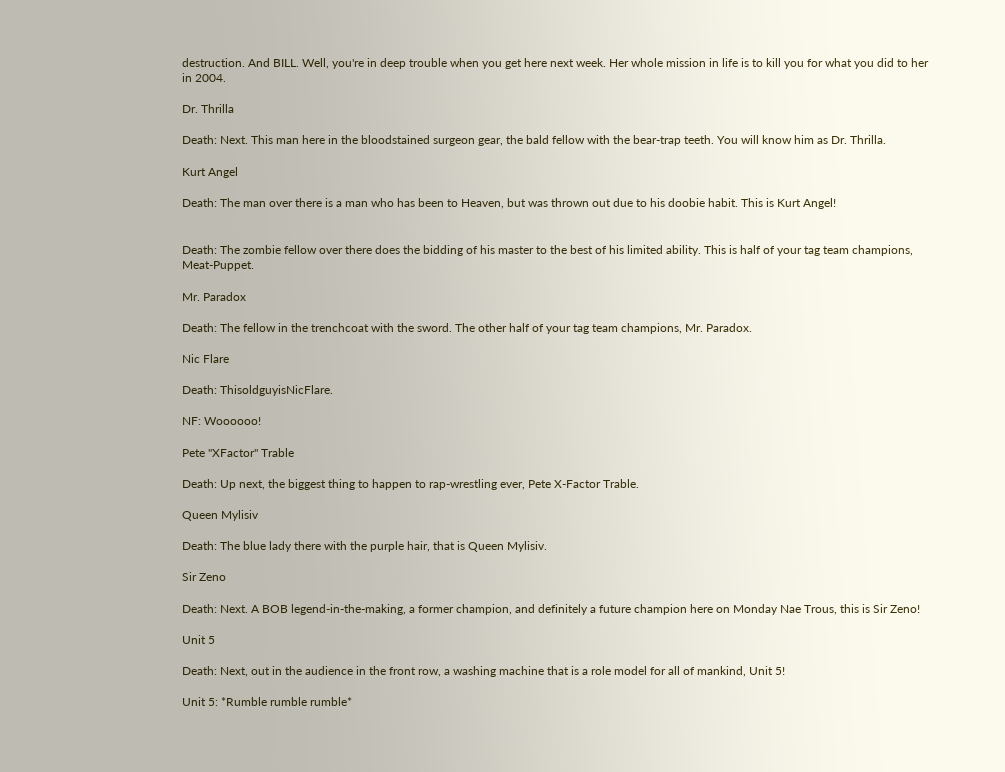destruction. And BILL. Well, you're in deep trouble when you get here next week. Her whole mission in life is to kill you for what you did to her in 2004.

Dr. Thrilla

Death: Next. This man here in the bloodstained surgeon gear, the bald fellow with the bear-trap teeth. You will know him as Dr. Thrilla.

Kurt Angel

Death: The man over there is a man who has been to Heaven, but was thrown out due to his doobie habit. This is Kurt Angel!


Death: The zombie fellow over there does the bidding of his master to the best of his limited ability. This is half of your tag team champions, Meat-Puppet.

Mr. Paradox

Death: The fellow in the trenchcoat with the sword. The other half of your tag team champions, Mr. Paradox.

Nic Flare

Death: ThisoldguyisNicFlare.

NF: Woooooo!

Pete "XFactor" Trable

Death: Up next, the biggest thing to happen to rap-wrestling ever, Pete X-Factor Trable.

Queen Mylisiv

Death: The blue lady there with the purple hair, that is Queen Mylisiv.

Sir Zeno

Death: Next. A BOB legend-in-the-making, a former champion, and definitely a future champion here on Monday Nae Trous, this is Sir Zeno!

Unit 5

Death: Next, out in the audience in the front row, a washing machine that is a role model for all of mankind, Unit 5!

Unit 5: *Rumble rumble rumble*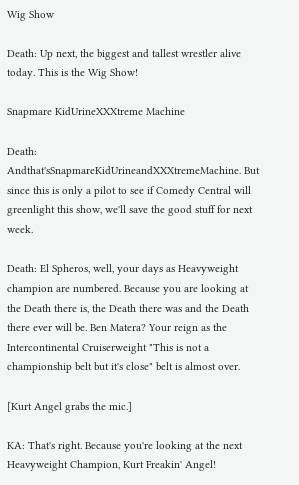Wig Show

Death: Up next, the biggest and tallest wrestler alive today. This is the Wig Show!

Snapmare KidUrineXXXtreme Machine

Death: Andthat'sSnapmareKidUrineandXXXtremeMachine. But since this is only a pilot to see if Comedy Central will greenlight this show, we'll save the good stuff for next week.

Death: El Spheros, well, your days as Heavyweight champion are numbered. Because you are looking at the Death there is, the Death there was and the Death there ever will be. Ben Matera? Your reign as the Intercontinental Cruiserweight "This is not a championship belt but it's close" belt is almost over.

[Kurt Angel grabs the mic.]

KA: That's right. Because you're looking at the next Heavyweight Champion, Kurt Freakin' Angel!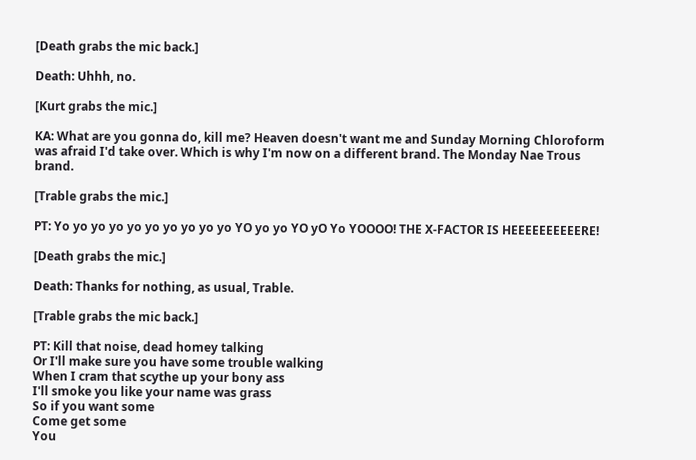[Death grabs the mic back.]

Death: Uhhh, no.

[Kurt grabs the mic.]

KA: What are you gonna do, kill me? Heaven doesn't want me and Sunday Morning Chloroform was afraid I'd take over. Which is why I'm now on a different brand. The Monday Nae Trous brand.

[Trable grabs the mic.]

PT: Yo yo yo yo yo yo yo yo yo yo YO yo yo YO yO Yo YOOOO! THE X-FACTOR IS HEEEEEEEEEERE!

[Death grabs the mic.]

Death: Thanks for nothing, as usual, Trable.

[Trable grabs the mic back.]

PT: Kill that noise, dead homey talking
Or I'll make sure you have some trouble walking
When I cram that scythe up your bony ass
I'll smoke you like your name was grass
So if you want some
Come get some
You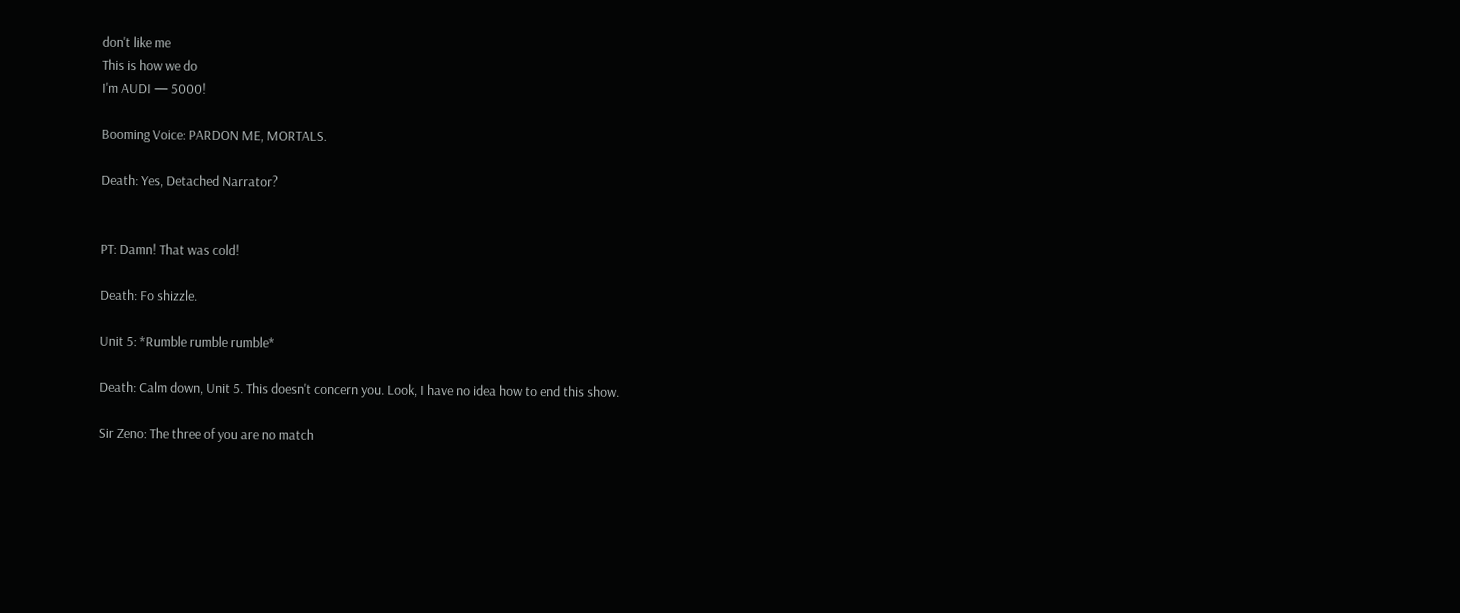don't like me
This is how we do
I'm AUDI — 5000!

Booming Voice: PARDON ME, MORTALS.

Death: Yes, Detached Narrator?


PT: Damn! That was cold!

Death: Fo shizzle.

Unit 5: *Rumble rumble rumble*

Death: Calm down, Unit 5. This doesn't concern you. Look, I have no idea how to end this show.

Sir Zeno: The three of you are no match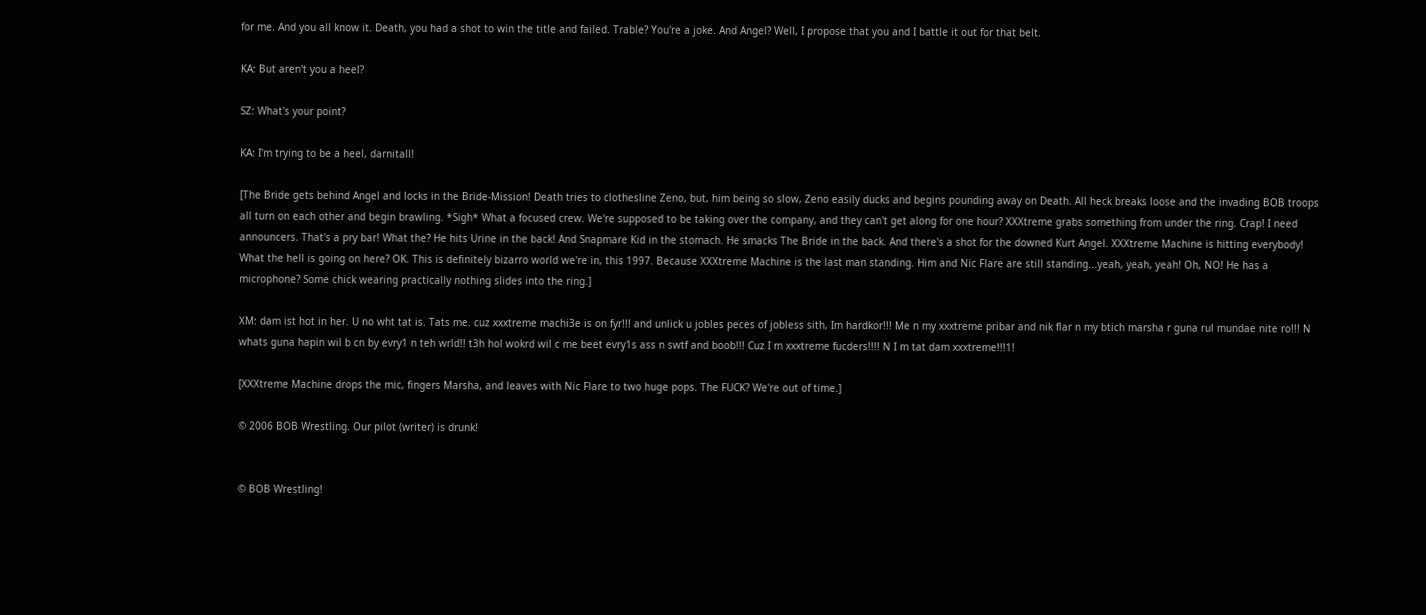for me. And you all know it. Death, you had a shot to win the title and failed. Trable? You're a joke. And Angel? Well, I propose that you and I battle it out for that belt.

KA: But aren't you a heel?

SZ: What's your point?

KA: I'm trying to be a heel, darnitall!

[The Bride gets behind Angel and locks in the Bride-Mission! Death tries to clothesline Zeno, but, him being so slow, Zeno easily ducks and begins pounding away on Death. All heck breaks loose and the invading BOB troops all turn on each other and begin brawling. *Sigh* What a focused crew. We're supposed to be taking over the company, and they can't get along for one hour? XXXtreme grabs something from under the ring. Crap! I need announcers. That's a pry bar! What the? He hits Urine in the back! And Snapmare Kid in the stomach. He smacks The Bride in the back. And there's a shot for the downed Kurt Angel. XXXtreme Machine is hitting everybody! What the hell is going on here? OK. This is definitely bizarro world we're in, this 1997. Because XXXtreme Machine is the last man standing. Him and Nic Flare are still standing...yeah, yeah, yeah! Oh, NO! He has a microphone? Some chick wearing practically nothing slides into the ring.]

XM: dam ist hot in her. U no wht tat is. Tats me. cuz xxxtreme machi3e is on fyr!!! and unlick u jobles peces of jobless sith, Im hardkor!!! Me n my xxxtreme pribar and nik flar n my btich marsha r guna rul mundae nite ro!!! N whats guna hapin wil b cn by evry1 n teh wrld!! t3h hol wokrd wil c me beet evry1s ass n swtf and boob!!! Cuz I m xxxtreme fucders!!!! N I m tat dam xxxtreme!!!1!

[XXXtreme Machine drops the mic, fingers Marsha, and leaves with Nic Flare to two huge pops. The FUCK? We're out of time.]

© 2006 BOB Wrestling. Our pilot (writer) is drunk!


© BOB Wrestling!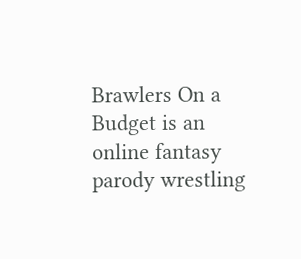Brawlers On a Budget is an online fantasy parody wrestling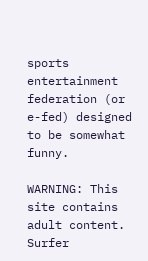sports entertainment federation (or e-fed) designed to be somewhat funny.

WARNING: This site contains adult content. Surfer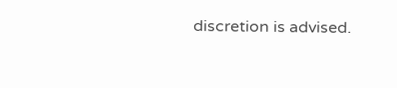discretion is advised.